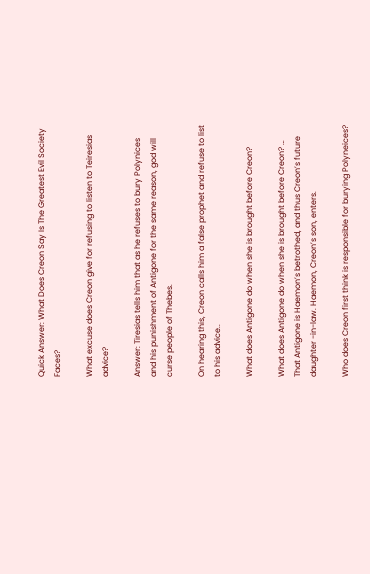Quick Answer: What Does Creon Say Is The Greatest Evil Society Faces?

What excuse does Creon give for refusing to listen to Teiresias advice?

Answer: Tiresias tells him that as he refuses to bury Polynices and his punishment of Antigone for the same reason, god will curse people of Thebes.

On hearing this, Creon calls him a false prophet and refuse to list to his advice..

What does Antigone do when she is brought before Creon?

What does Antigone do when she is brought before Creon? … That Antigone is Haemon’s betrothed, and thus Creon’s future daughter -in-law. Haemon, Creon’s son, enters.

Who does Creon first think is responsible for burying Polyneices?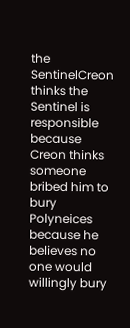the SentinelCreon thinks the Sentinel is responsible because Creon thinks someone bribed him to bury Polyneices because he believes no one would willingly bury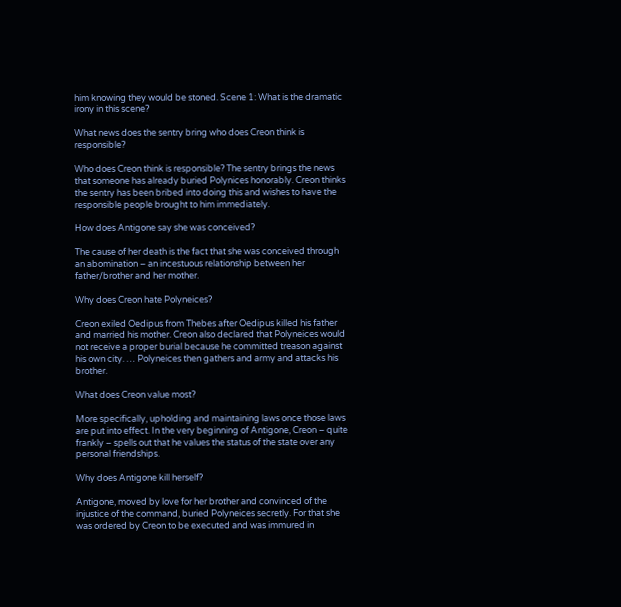him knowing they would be stoned. Scene 1: What is the dramatic irony in this scene?

What news does the sentry bring who does Creon think is responsible?

Who does Creon think is responsible? The sentry brings the news that someone has already buried Polynices honorably. Creon thinks the sentry has been bribed into doing this and wishes to have the responsible people brought to him immediately.

How does Antigone say she was conceived?

The cause of her death is the fact that she was conceived through an abomination – an incestuous relationship between her father/brother and her mother.

Why does Creon hate Polyneices?

Creon exiled Oedipus from Thebes after Oedipus killed his father and married his mother. Creon also declared that Polyneices would not receive a proper burial because he committed treason against his own city. … Polyneices then gathers and army and attacks his brother.

What does Creon value most?

More specifically, upholding and maintaining laws once those laws are put into effect. In the very beginning of Antigone, Creon – quite frankly – spells out that he values the status of the state over any personal friendships.

Why does Antigone kill herself?

Antigone, moved by love for her brother and convinced of the injustice of the command, buried Polyneices secretly. For that she was ordered by Creon to be executed and was immured in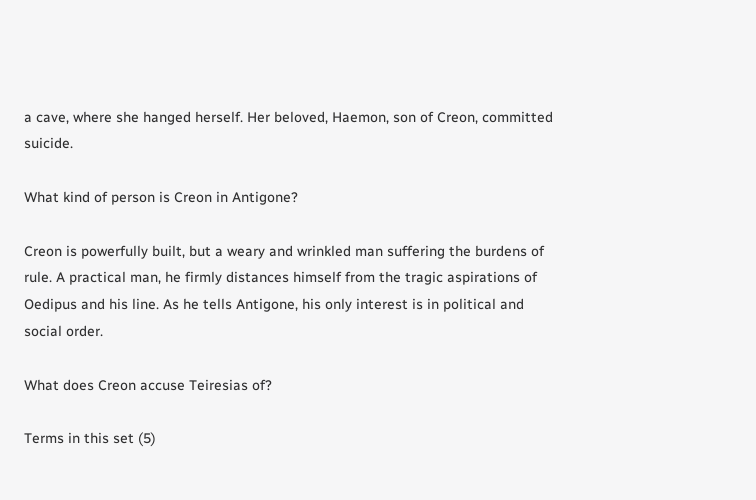a cave, where she hanged herself. Her beloved, Haemon, son of Creon, committed suicide.

What kind of person is Creon in Antigone?

Creon is powerfully built, but a weary and wrinkled man suffering the burdens of rule. A practical man, he firmly distances himself from the tragic aspirations of Oedipus and his line. As he tells Antigone, his only interest is in political and social order.

What does Creon accuse Teiresias of?

Terms in this set (5)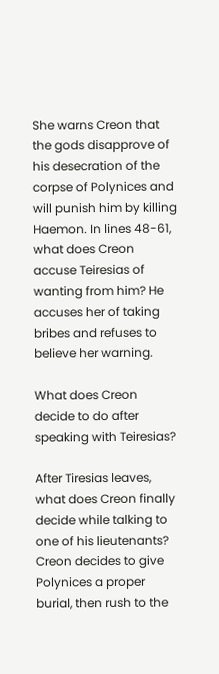She warns Creon that the gods disapprove of his desecration of the corpse of Polynices and will punish him by killing Haemon. In lines 48-61, what does Creon accuse Teiresias of wanting from him? He accuses her of taking bribes and refuses to believe her warning.

What does Creon decide to do after speaking with Teiresias?

After Tiresias leaves, what does Creon finally decide while talking to one of his lieutenants? Creon decides to give Polynices a proper burial, then rush to the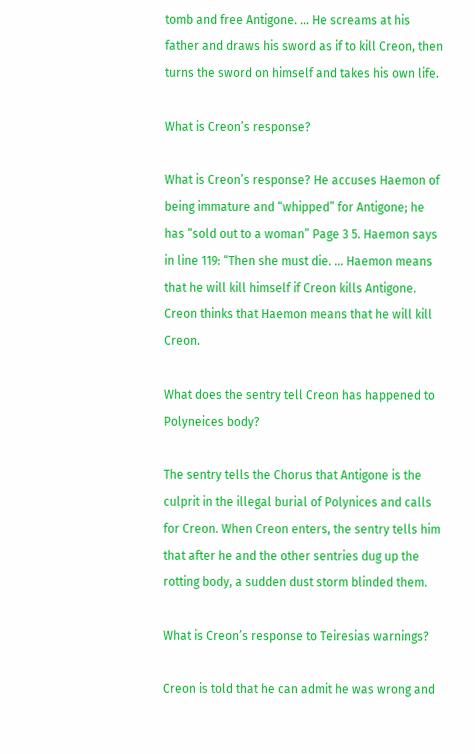tomb and free Antigone. … He screams at his father and draws his sword as if to kill Creon, then turns the sword on himself and takes his own life.

What is Creon’s response?

What is Creon’s response? He accuses Haemon of being immature and “whipped” for Antigone; he has “sold out to a woman” Page 3 5. Haemon says in line 119: “Then she must die. … Haemon means that he will kill himself if Creon kills Antigone. Creon thinks that Haemon means that he will kill Creon.

What does the sentry tell Creon has happened to Polyneices body?

The sentry tells the Chorus that Antigone is the culprit in the illegal burial of Polynices and calls for Creon. When Creon enters, the sentry tells him that after he and the other sentries dug up the rotting body, a sudden dust storm blinded them.

What is Creon’s response to Teiresias warnings?

Creon is told that he can admit he was wrong and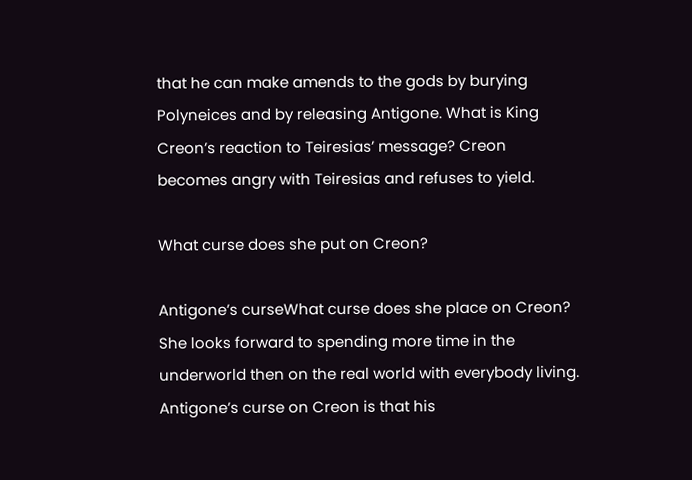that he can make amends to the gods by burying Polyneices and by releasing Antigone. What is King Creon’s reaction to Teiresias’ message? Creon becomes angry with Teiresias and refuses to yield.

What curse does she put on Creon?

Antigone’s curseWhat curse does she place on Creon? She looks forward to spending more time in the underworld then on the real world with everybody living. Antigone’s curse on Creon is that his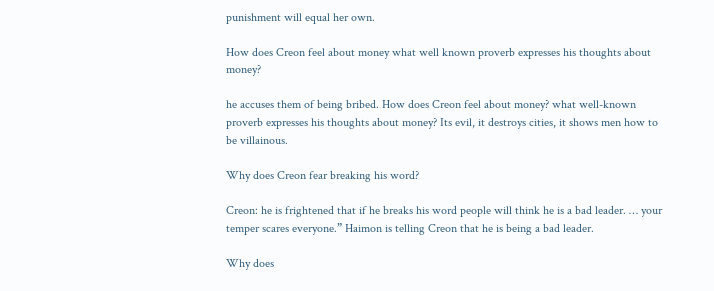punishment will equal her own.

How does Creon feel about money what well known proverb expresses his thoughts about money?

he accuses them of being bribed. How does Creon feel about money? what well-known proverb expresses his thoughts about money? Its evil, it destroys cities, it shows men how to be villainous.

Why does Creon fear breaking his word?

Creon: he is frightened that if he breaks his word people will think he is a bad leader. … your temper scares everyone.” Haimon is telling Creon that he is being a bad leader.

Why does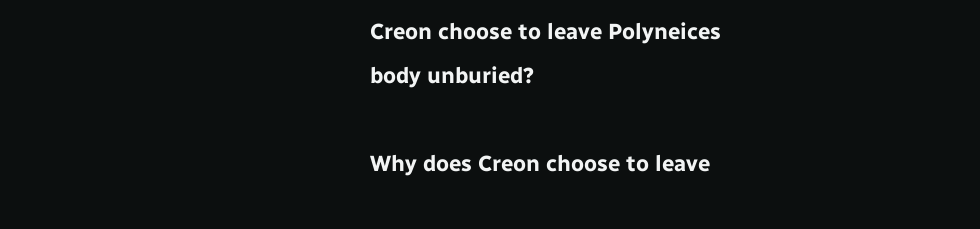Creon choose to leave Polyneices body unburied?

Why does Creon choose to leave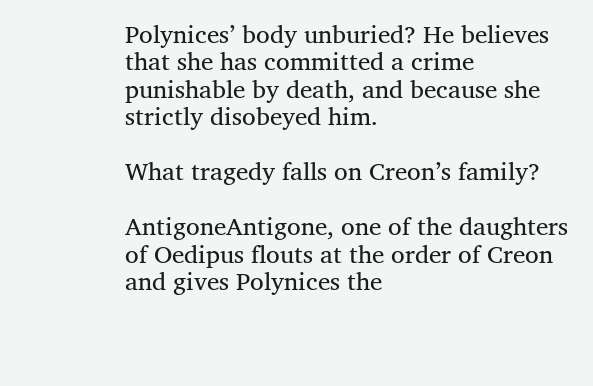Polynices’ body unburied? He believes that she has committed a crime punishable by death, and because she strictly disobeyed him.

What tragedy falls on Creon’s family?

AntigoneAntigone, one of the daughters of Oedipus flouts at the order of Creon and gives Polynices the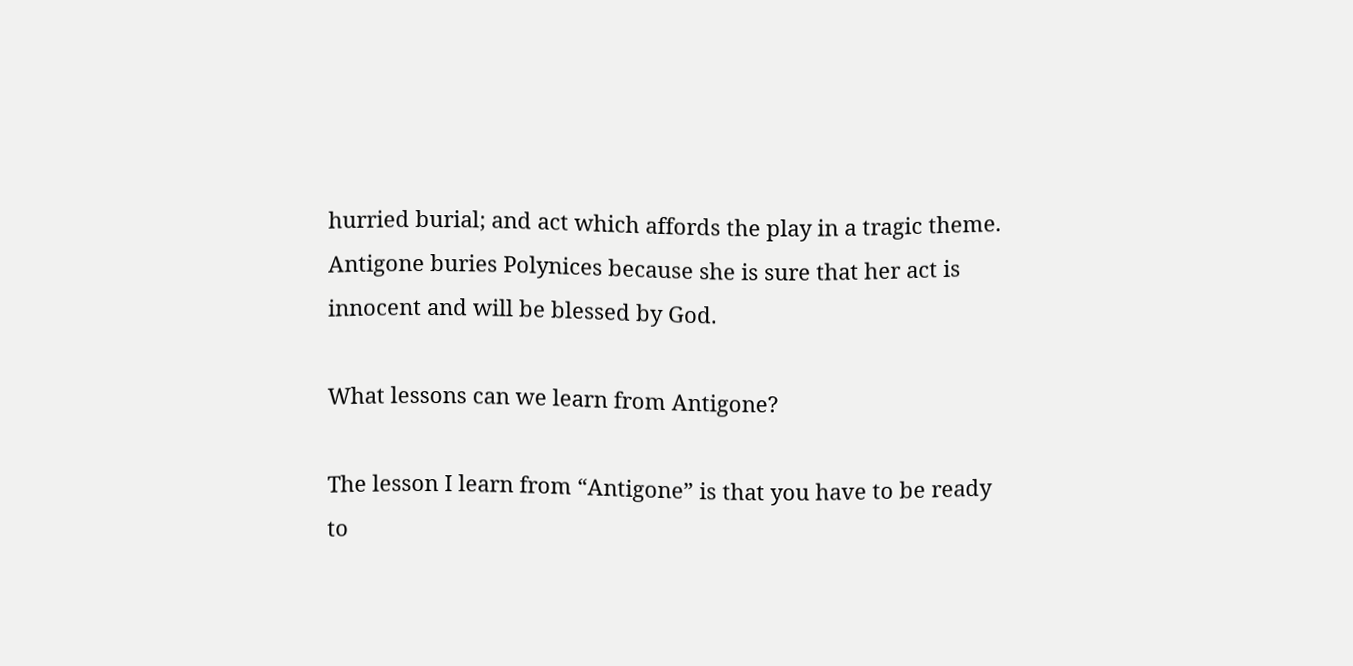hurried burial; and act which affords the play in a tragic theme. Antigone buries Polynices because she is sure that her act is innocent and will be blessed by God.

What lessons can we learn from Antigone?

The lesson I learn from “Antigone” is that you have to be ready to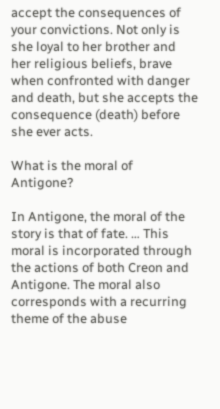accept the consequences of your convictions. Not only is she loyal to her brother and her religious beliefs, brave when confronted with danger and death, but she accepts the consequence (death) before she ever acts.

What is the moral of Antigone?

In Antigone, the moral of the story is that of fate. … This moral is incorporated through the actions of both Creon and Antigone. The moral also corresponds with a recurring theme of the abuse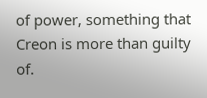of power, something that Creon is more than guilty of.